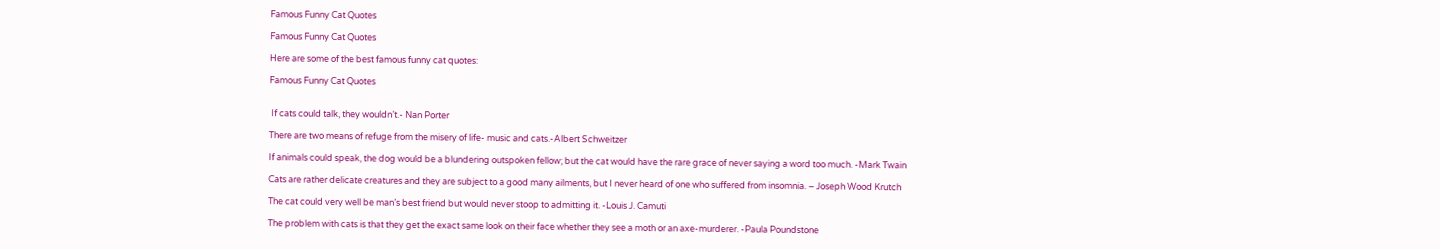Famous Funny Cat Quotes

Famous Funny Cat Quotes

Here are some of the best famous funny cat quotes:

Famous Funny Cat Quotes


 If cats could talk, they wouldn’t.- Nan Porter

There are two means of refuge from the misery of life- music and cats.-Albert Schweitzer

If animals could speak, the dog would be a blundering outspoken fellow; but the cat would have the rare grace of never saying a word too much. -Mark Twain

Cats are rather delicate creatures and they are subject to a good many ailments, but I never heard of one who suffered from insomnia. – Joseph Wood Krutch

The cat could very well be man’s best friend but would never stoop to admitting it. -Louis J. Camuti

The problem with cats is that they get the exact same look on their face whether they see a moth or an axe-murderer. -Paula Poundstone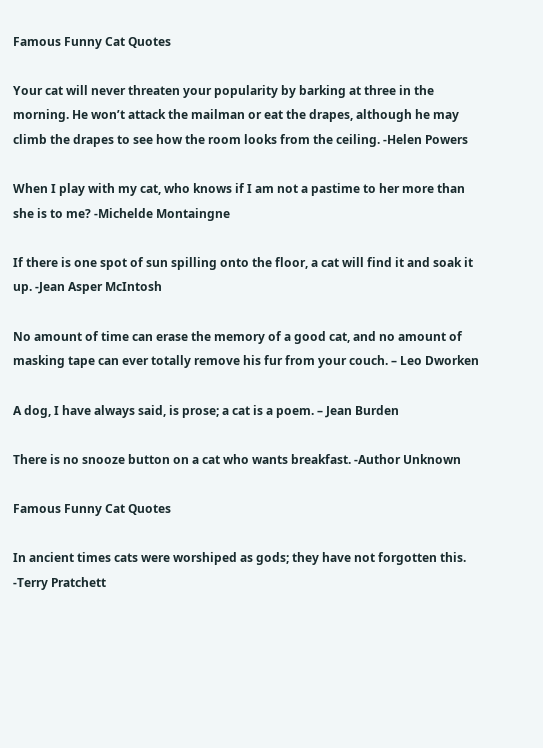Famous Funny Cat Quotes

Your cat will never threaten your popularity by barking at three in the morning. He won’t attack the mailman or eat the drapes, although he may climb the drapes to see how the room looks from the ceiling. -Helen Powers

When I play with my cat, who knows if I am not a pastime to her more than she is to me? -Michelde Montaingne

If there is one spot of sun spilling onto the floor, a cat will find it and soak it up. -Jean Asper McIntosh

No amount of time can erase the memory of a good cat, and no amount of masking tape can ever totally remove his fur from your couch. – Leo Dworken

A dog, I have always said, is prose; a cat is a poem. – Jean Burden

There is no snooze button on a cat who wants breakfast. -Author Unknown

Famous Funny Cat Quotes

In ancient times cats were worshiped as gods; they have not forgotten this. -Terry Pratchett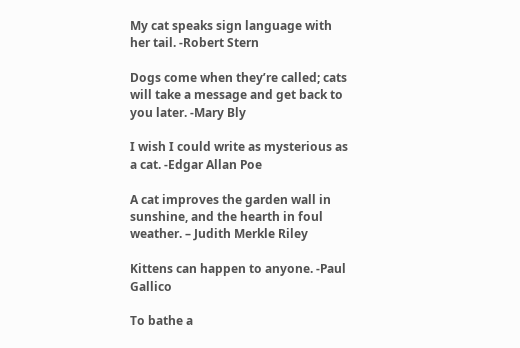My cat speaks sign language with her tail. -Robert Stern

Dogs come when they’re called; cats will take a message and get back to you later. -Mary Bly

I wish I could write as mysterious as a cat. -Edgar Allan Poe

A cat improves the garden wall in sunshine, and the hearth in foul weather. – Judith Merkle Riley

Kittens can happen to anyone. -Paul Gallico

To bathe a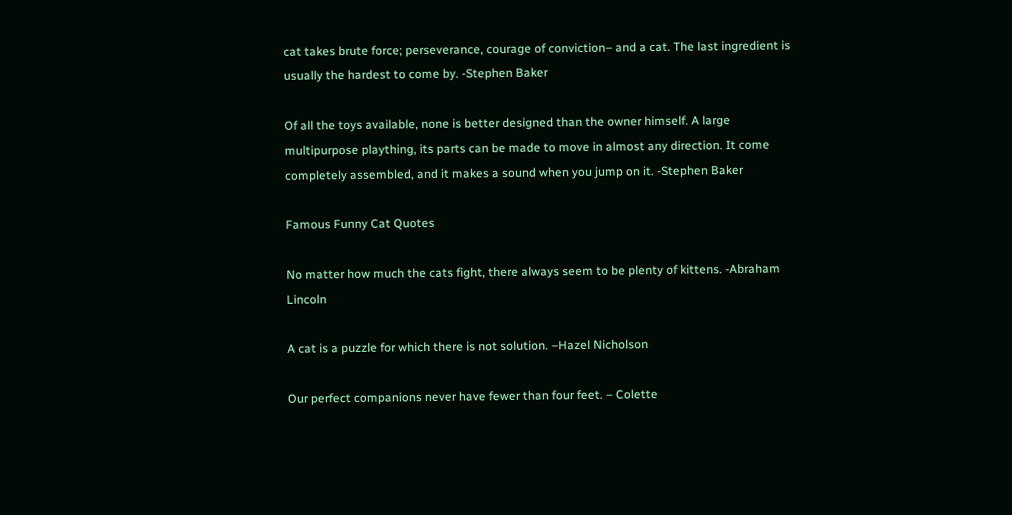cat takes brute force; perseverance, courage of conviction– and a cat. The last ingredient is usually the hardest to come by. -Stephen Baker

Of all the toys available, none is better designed than the owner himself. A large multipurpose plaything, its parts can be made to move in almost any direction. It come completely assembled, and it makes a sound when you jump on it. -Stephen Baker

Famous Funny Cat Quotes

No matter how much the cats fight, there always seem to be plenty of kittens. -Abraham Lincoln

A cat is a puzzle for which there is not solution. –Hazel Nicholson

Our perfect companions never have fewer than four feet. – Colette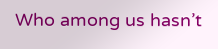Who among us hasn’t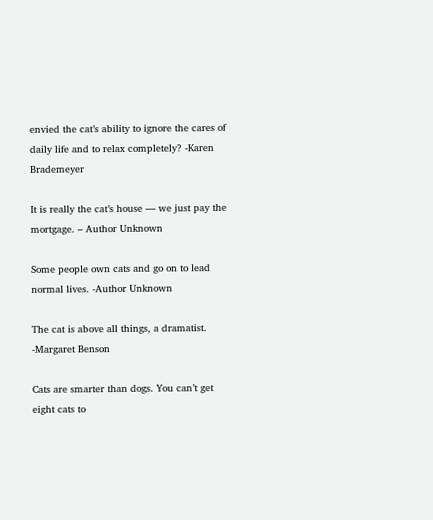envied the cat’s ability to ignore the cares of daily life and to relax completely? -Karen Brademeyer

It is really the cat’s house — we just pay the mortgage. – Author Unknown

Some people own cats and go on to lead normal lives. -Author Unknown

The cat is above all things, a dramatist. -Margaret Benson

Cats are smarter than dogs. You can’t get eight cats to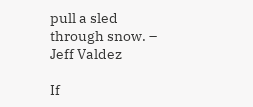pull a sled through snow. – Jeff Valdez

If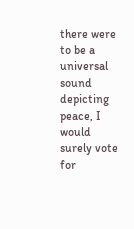there were to be a universal sound depicting peace, I would surely vote for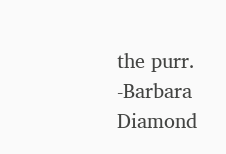the purr. -Barbara Diamond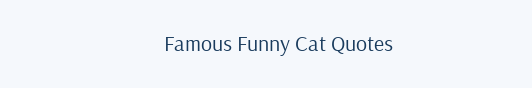Famous Funny Cat Quotes